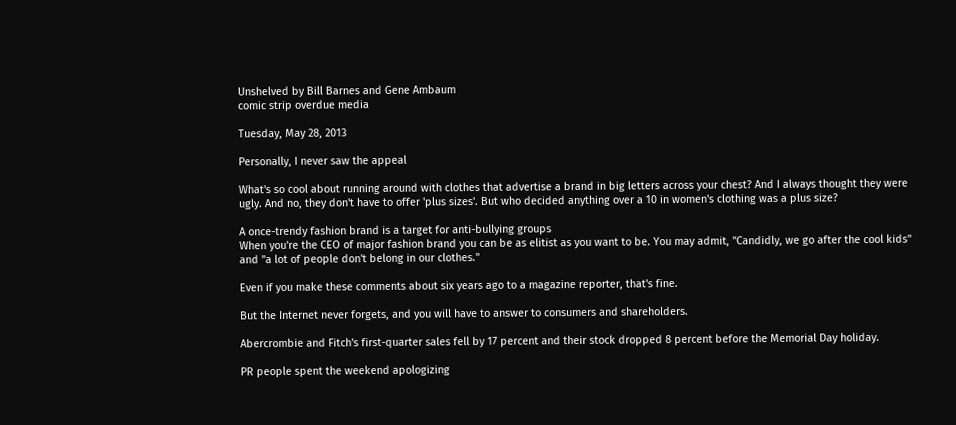Unshelved by Bill Barnes and Gene Ambaum
comic strip overdue media

Tuesday, May 28, 2013

Personally, I never saw the appeal

What's so cool about running around with clothes that advertise a brand in big letters across your chest? And I always thought they were ugly. And no, they don't have to offer 'plus sizes'. But who decided anything over a 10 in women's clothing was a plus size?

A once-trendy fashion brand is a target for anti-bullying groups
When you're the CEO of major fashion brand you can be as elitist as you want to be. You may admit, "Candidly, we go after the cool kids" and "a lot of people don't belong in our clothes."

Even if you make these comments about six years ago to a magazine reporter, that's fine.

But the Internet never forgets, and you will have to answer to consumers and shareholders.

Abercrombie and Fitch's first-quarter sales fell by 17 percent and their stock dropped 8 percent before the Memorial Day holiday.

PR people spent the weekend apologizing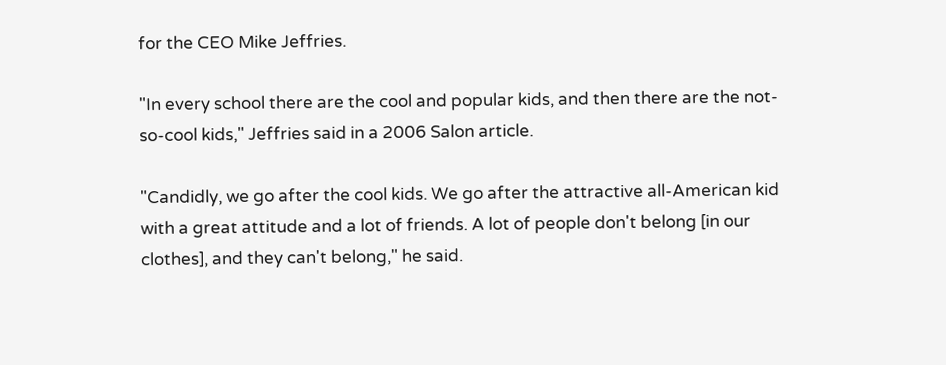for the CEO Mike Jeffries.

"In every school there are the cool and popular kids, and then there are the not-so-cool kids," Jeffries said in a 2006 Salon article.

"Candidly, we go after the cool kids. We go after the attractive all-American kid with a great attitude and a lot of friends. A lot of people don't belong [in our clothes], and they can't belong," he said.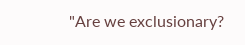"Are we exclusionary?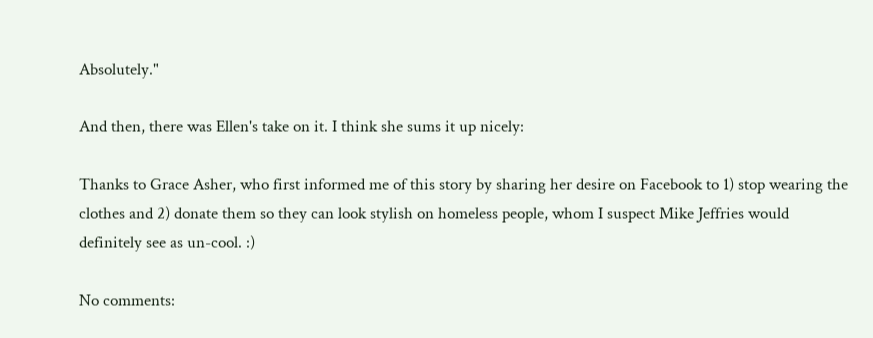Absolutely."

And then, there was Ellen's take on it. I think she sums it up nicely:

Thanks to Grace Asher, who first informed me of this story by sharing her desire on Facebook to 1) stop wearing the clothes and 2) donate them so they can look stylish on homeless people, whom I suspect Mike Jeffries would definitely see as un-cool. :)

No comments: